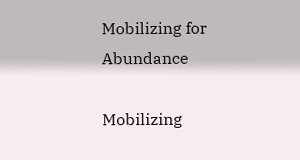Mobilizing for Abundance

Mobilizing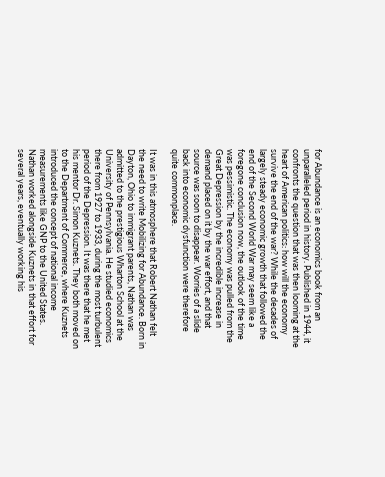for Abundance is an economics book from an unparalleled period in history. Published in 1944, it confronts the question that was then looming at the heart of American politics: how will the economy survive the end of the war? While the decades of largely steady economic growth that followed the end of the Second World War may seem like a foregone conclusion now, the outlook of the time was pessimistic. The economy was pulled from the Great Depression by the incredible increase in demand placed on it by the war effort, and that source was soon to disappear. Worries of a slide back into economic dysfunction were therefore quite commonplace.

It was in this atmosphere that Robert Nathan felt the need to write Mobilizing for Abundance. Born in Dayton, Ohio to immigrant parents, Nathan was admitted to the prestigious Wharton School at the University of Pennsylvania. He studied economics there from 1927 to 1933, during the most turbulent period of the Depression. It was there that he met his mentor Dr. Simon Kuznets. They both moved on to the Department of Commerce, where Kuznets introduced the concept of national income measurements like GNP to the United States. Nathan worked alongside Kuznets in that effort for several years, eventually working his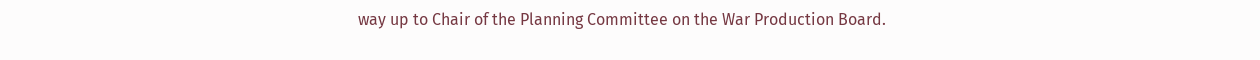way up to Chair of the Planning Committee on the War Production Board.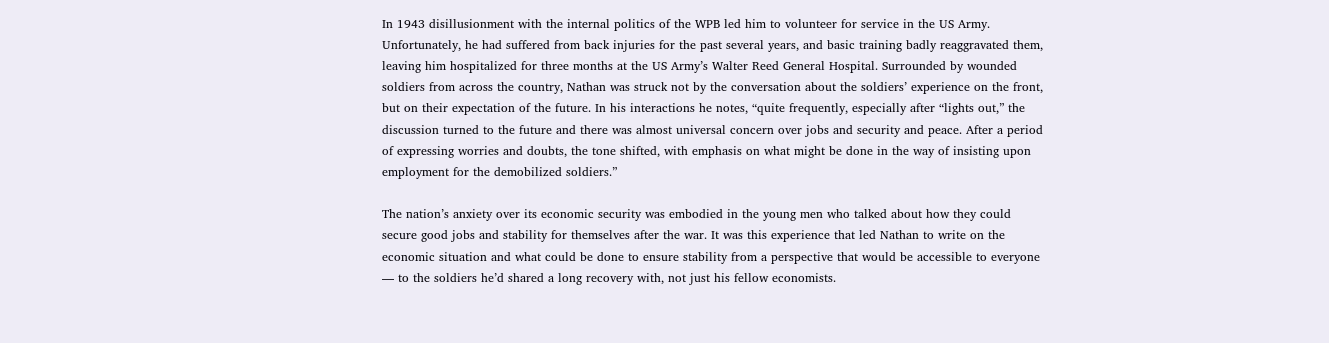In 1943 disillusionment with the internal politics of the WPB led him to volunteer for service in the US Army. Unfortunately, he had suffered from back injuries for the past several years, and basic training badly reaggravated them, leaving him hospitalized for three months at the US Army’s Walter Reed General Hospital. Surrounded by wounded soldiers from across the country, Nathan was struck not by the conversation about the soldiers’ experience on the front, but on their expectation of the future. In his interactions he notes, “quite frequently, especially after “lights out,” the discussion turned to the future and there was almost universal concern over jobs and security and peace. After a period of expressing worries and doubts, the tone shifted, with emphasis on what might be done in the way of insisting upon employment for the demobilized soldiers.”

The nation’s anxiety over its economic security was embodied in the young men who talked about how they could secure good jobs and stability for themselves after the war. It was this experience that led Nathan to write on the economic situation and what could be done to ensure stability from a perspective that would be accessible to everyone — to the soldiers he’d shared a long recovery with, not just his fellow economists.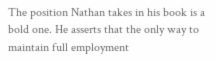The position Nathan takes in his book is a bold one. He asserts that the only way to maintain full employment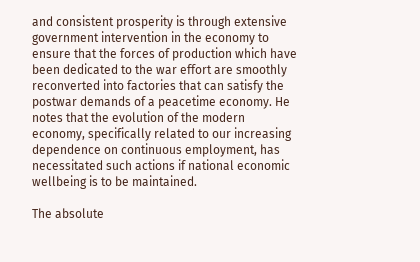and consistent prosperity is through extensive government intervention in the economy to ensure that the forces of production which have been dedicated to the war effort are smoothly reconverted into factories that can satisfy the postwar demands of a peacetime economy. He notes that the evolution of the modern economy, specifically related to our increasing dependence on continuous employment, has necessitated such actions if national economic wellbeing is to be maintained.

The absolute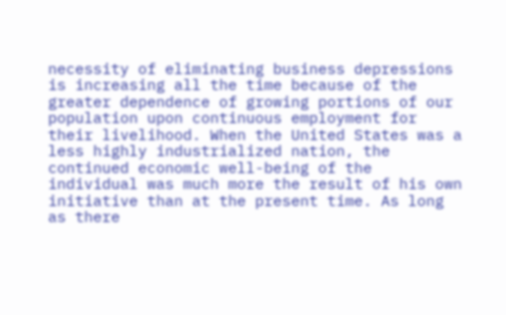necessity of eliminating business depressions is increasing all the time because of the greater dependence of growing portions of our population upon continuous employment for their livelihood. When the United States was a less highly industrialized nation, the continued economic well-being of the individual was much more the result of his own initiative than at the present time. As long as there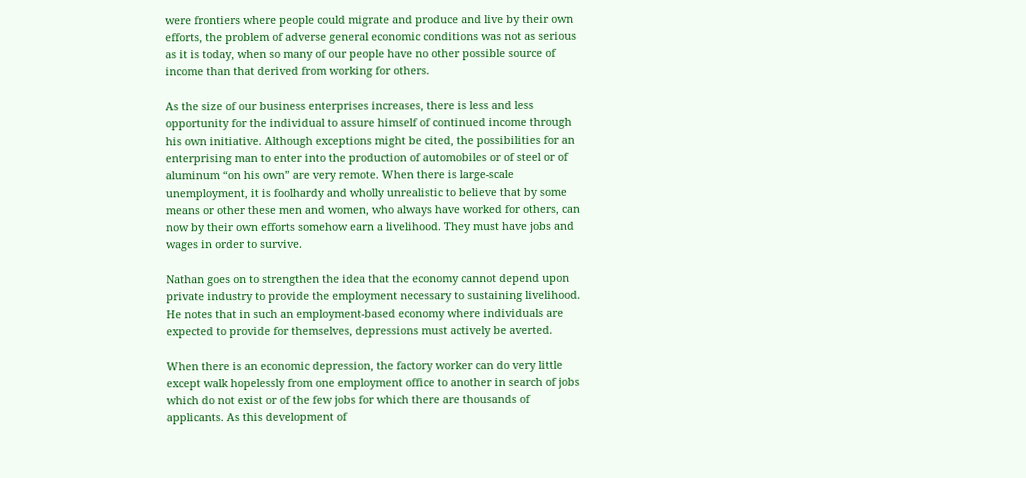were frontiers where people could migrate and produce and live by their own efforts, the problem of adverse general economic conditions was not as serious as it is today, when so many of our people have no other possible source of income than that derived from working for others.

As the size of our business enterprises increases, there is less and less opportunity for the individual to assure himself of continued income through his own initiative. Although exceptions might be cited, the possibilities for an enterprising man to enter into the production of automobiles or of steel or of aluminum “on his own” are very remote. When there is large-scale unemployment, it is foolhardy and wholly unrealistic to believe that by some means or other these men and women, who always have worked for others, can now by their own efforts somehow earn a livelihood. They must have jobs and wages in order to survive.

Nathan goes on to strengthen the idea that the economy cannot depend upon private industry to provide the employment necessary to sustaining livelihood. He notes that in such an employment-based economy where individuals are expected to provide for themselves, depressions must actively be averted.

When there is an economic depression, the factory worker can do very little except walk hopelessly from one employment office to another in search of jobs which do not exist or of the few jobs for which there are thousands of applicants. As this development of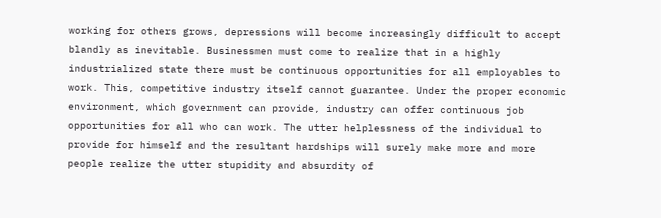working for others grows, depressions will become increasingly difficult to accept blandly as inevitable. Businessmen must come to realize that in a highly industrialized state there must be continuous opportunities for all employables to work. This, competitive industry itself cannot guarantee. Under the proper economic environment, which government can provide, industry can offer continuous job opportunities for all who can work. The utter helplessness of the individual to provide for himself and the resultant hardships will surely make more and more people realize the utter stupidity and absurdity of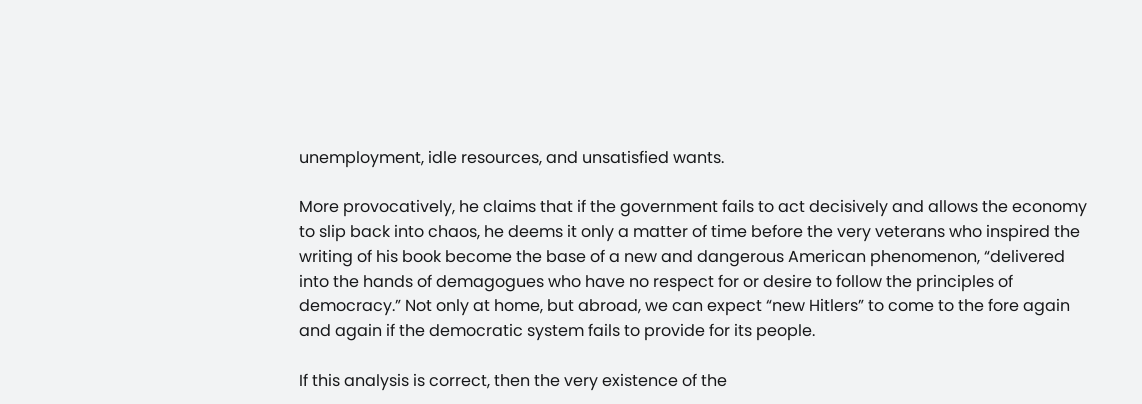unemployment, idle resources, and unsatisfied wants.

More provocatively, he claims that if the government fails to act decisively and allows the economy to slip back into chaos, he deems it only a matter of time before the very veterans who inspired the writing of his book become the base of a new and dangerous American phenomenon, “delivered into the hands of demagogues who have no respect for or desire to follow the principles of democracy.” Not only at home, but abroad, we can expect “new Hitlers” to come to the fore again and again if the democratic system fails to provide for its people.

If this analysis is correct, then the very existence of the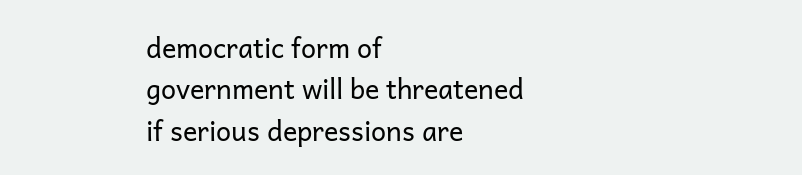democratic form of government will be threatened if serious depressions are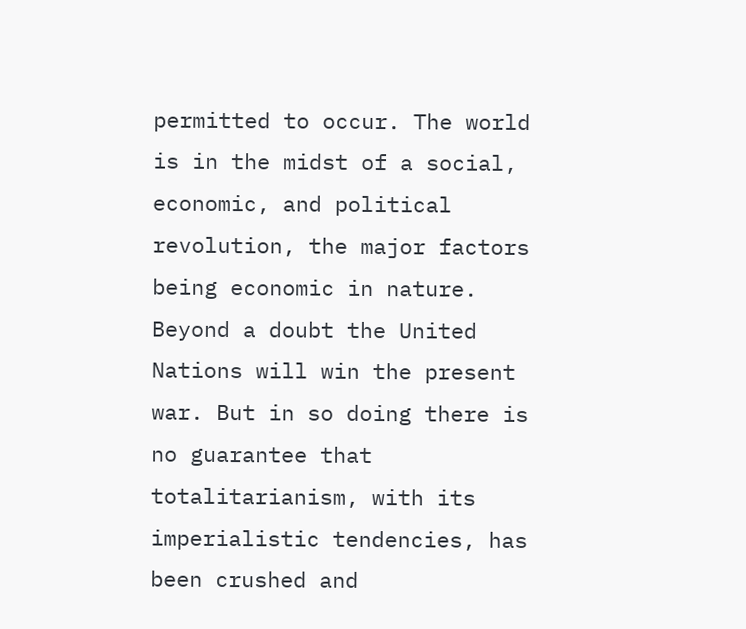permitted to occur. The world is in the midst of a social, economic, and political revolution, the major factors being economic in nature. Beyond a doubt the United Nations will win the present war. But in so doing there is no guarantee that totalitarianism, with its imperialistic tendencies, has been crushed and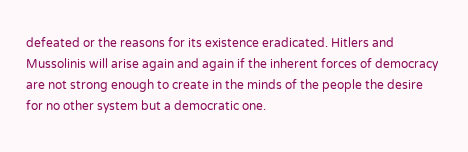defeated or the reasons for its existence eradicated. Hitlers and Mussolinis will arise again and again if the inherent forces of democracy are not strong enough to create in the minds of the people the desire for no other system but a democratic one.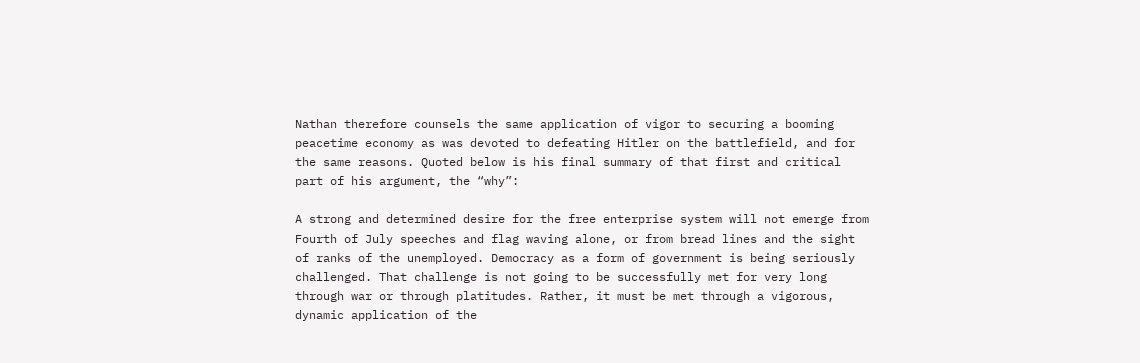Nathan therefore counsels the same application of vigor to securing a booming peacetime economy as was devoted to defeating Hitler on the battlefield, and for the same reasons. Quoted below is his final summary of that first and critical part of his argument, the “why”:

A strong and determined desire for the free enterprise system will not emerge from Fourth of July speeches and flag waving alone, or from bread lines and the sight of ranks of the unemployed. Democracy as a form of government is being seriously challenged. That challenge is not going to be successfully met for very long through war or through platitudes. Rather, it must be met through a vigorous, dynamic application of the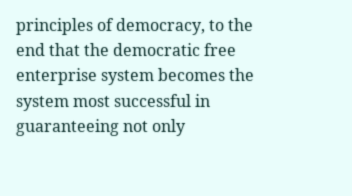principles of democracy, to the end that the democratic free enterprise system becomes the system most successful in guaranteeing not only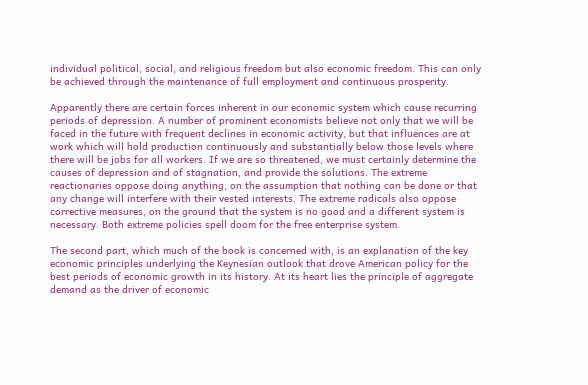individual political, social, and religious freedom but also economic freedom. This can only be achieved through the maintenance of full employment and continuous prosperity.

Apparently there are certain forces inherent in our economic system which cause recurring periods of depression. A number of prominent economists believe not only that we will be faced in the future with frequent declines in economic activity, but that influences are at work which will hold production continuously and substantially below those levels where there will be jobs for all workers. If we are so threatened, we must certainly determine the causes of depression and of stagnation, and provide the solutions. The extreme reactionaries oppose doing anything, on the assumption that nothing can be done or that any change will interfere with their vested interests. The extreme radicals also oppose corrective measures, on the ground that the system is no good and a different system is necessary. Both extreme policies spell doom for the free enterprise system.

The second part, which much of the book is concerned with, is an explanation of the key economic principles underlying the Keynesian outlook that drove American policy for the best periods of economic growth in its history. At its heart lies the principle of aggregate demand as the driver of economic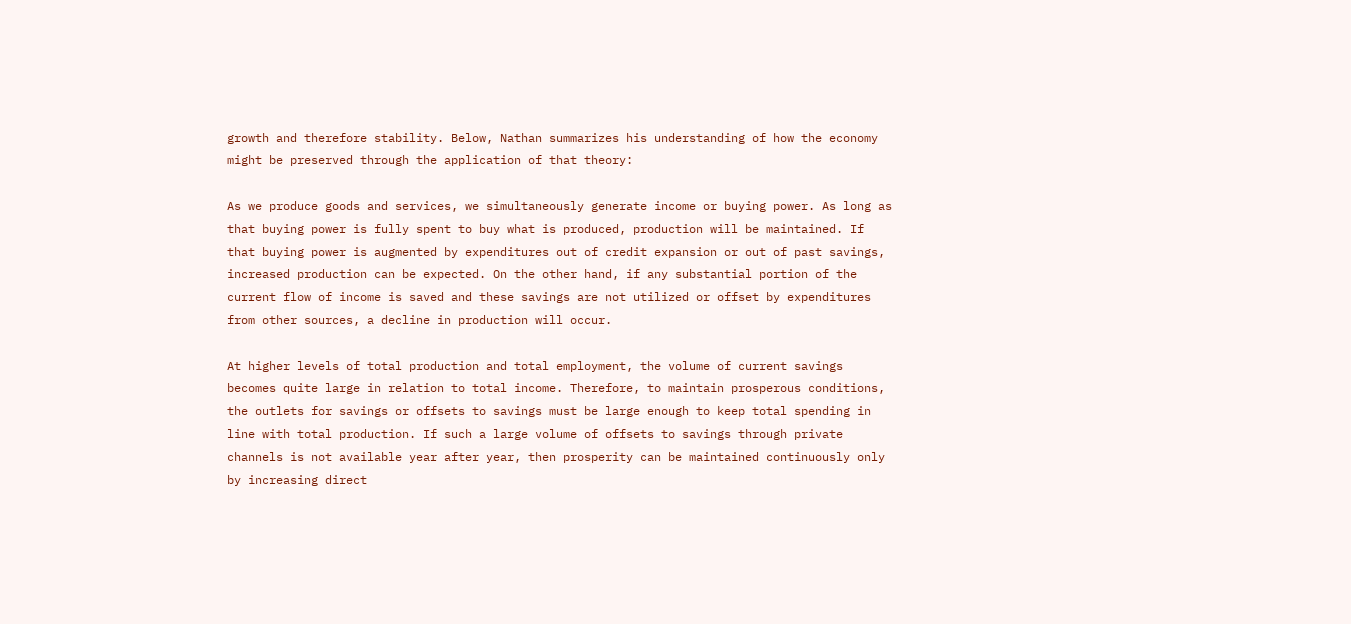growth and therefore stability. Below, Nathan summarizes his understanding of how the economy might be preserved through the application of that theory:

As we produce goods and services, we simultaneously generate income or buying power. As long as that buying power is fully spent to buy what is produced, production will be maintained. If that buying power is augmented by expenditures out of credit expansion or out of past savings, increased production can be expected. On the other hand, if any substantial portion of the current flow of income is saved and these savings are not utilized or offset by expenditures from other sources, a decline in production will occur.

At higher levels of total production and total employment, the volume of current savings becomes quite large in relation to total income. Therefore, to maintain prosperous conditions, the outlets for savings or offsets to savings must be large enough to keep total spending in line with total production. If such a large volume of offsets to savings through private channels is not available year after year, then prosperity can be maintained continuously only by increasing direct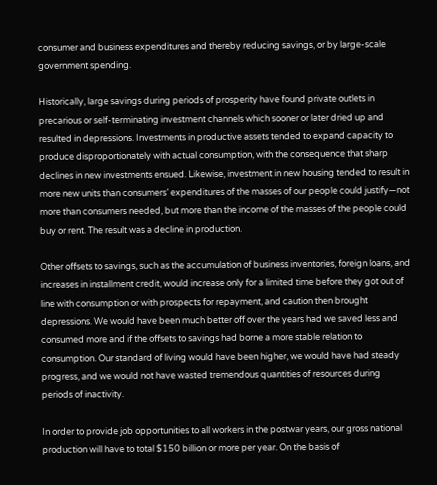consumer and business expenditures and thereby reducing savings, or by large-scale government spending.

Historically, large savings during periods of prosperity have found private outlets in precarious or self-terminating investment channels which sooner or later dried up and resulted in depressions. Investments in productive assets tended to expand capacity to produce disproportionately with actual consumption, with the consequence that sharp declines in new investments ensued. Likewise, investment in new housing tended to result in more new units than consumers’ expenditures of the masses of our people could justify—not more than consumers needed, but more than the income of the masses of the people could buy or rent. The result was a decline in production.

Other offsets to savings, such as the accumulation of business inventories, foreign loans, and increases in installment credit, would increase only for a limited time before they got out of line with consumption or with prospects for repayment, and caution then brought depressions. We would have been much better off over the years had we saved less and consumed more and if the offsets to savings had borne a more stable relation to consumption. Our standard of living would have been higher, we would have had steady progress, and we would not have wasted tremendous quantities of resources during periods of inactivity.

In order to provide job opportunities to all workers in the postwar years, our gross national production will have to total $150 billion or more per year. On the basis of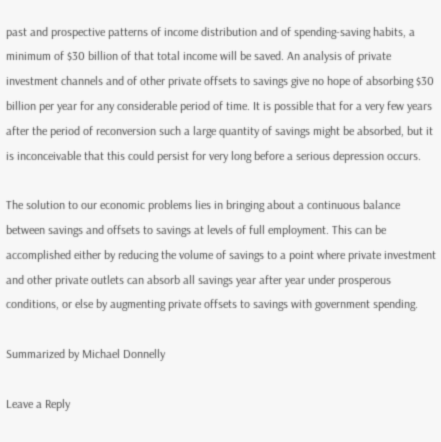past and prospective patterns of income distribution and of spending-saving habits, a minimum of $30 billion of that total income will be saved. An analysis of private investment channels and of other private offsets to savings give no hope of absorbing $30 billion per year for any considerable period of time. It is possible that for a very few years after the period of reconversion such a large quantity of savings might be absorbed, but it is inconceivable that this could persist for very long before a serious depression occurs.

The solution to our economic problems lies in bringing about a continuous balance between savings and offsets to savings at levels of full employment. This can be accomplished either by reducing the volume of savings to a point where private investment and other private outlets can absorb all savings year after year under prosperous conditions, or else by augmenting private offsets to savings with government spending.

Summarized by Michael Donnelly

Leave a Reply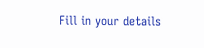Fill in your details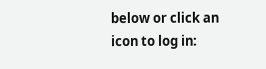below or click an icon to log in: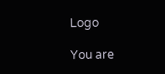Logo

You are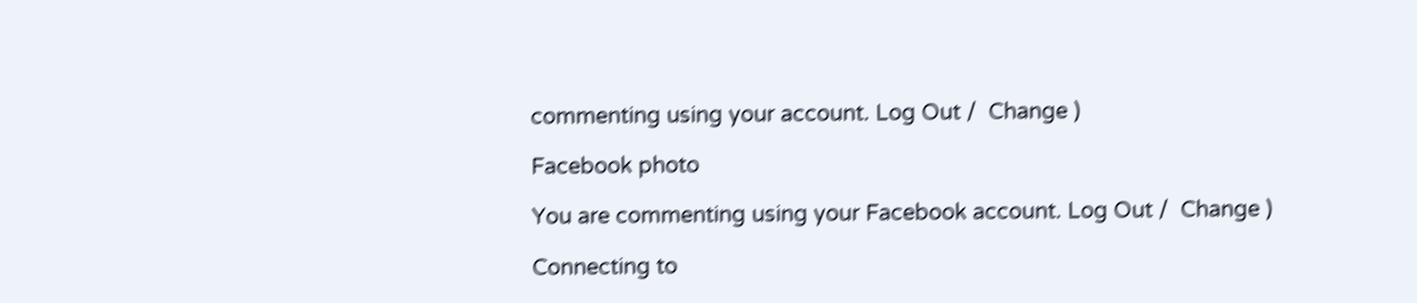commenting using your account. Log Out /  Change )

Facebook photo

You are commenting using your Facebook account. Log Out /  Change )

Connecting to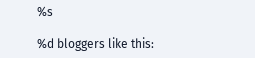%s

%d bloggers like this: